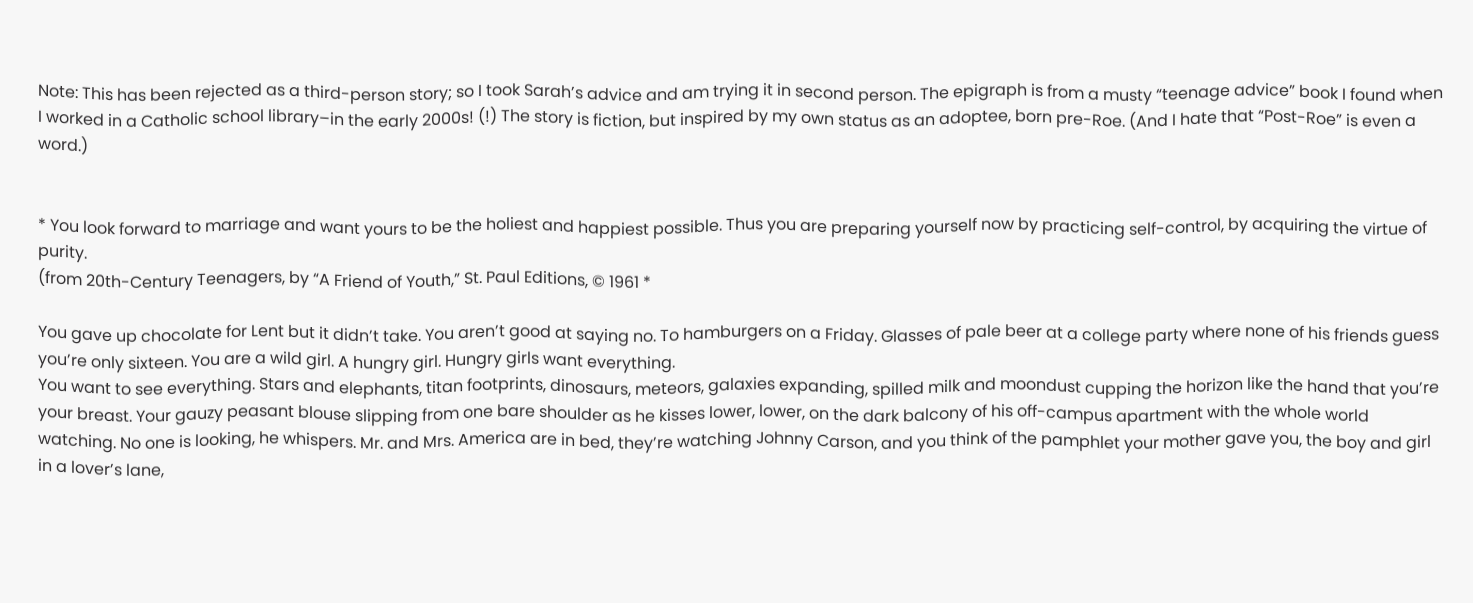Note: This has been rejected as a third-person story; so I took Sarah’s advice and am trying it in second person. The epigraph is from a musty “teenage advice” book I found when I worked in a Catholic school library–in the early 2000s! (!) The story is fiction, but inspired by my own status as an adoptee, born pre-Roe. (And I hate that “Post-Roe” is even a word.)


* You look forward to marriage and want yours to be the holiest and happiest possible. Thus you are preparing yourself now by practicing self-control, by acquiring the virtue of purity.
(from 20th-Century Teenagers, by “A Friend of Youth,” St. Paul Editions, © 1961 *

You gave up chocolate for Lent but it didn’t take. You aren’t good at saying no. To hamburgers on a Friday. Glasses of pale beer at a college party where none of his friends guess you’re only sixteen. You are a wild girl. A hungry girl. Hungry girls want everything.
You want to see everything. Stars and elephants, titan footprints, dinosaurs, meteors, galaxies expanding, spilled milk and moondust cupping the horizon like the hand that you’re your breast. Your gauzy peasant blouse slipping from one bare shoulder as he kisses lower, lower, on the dark balcony of his off-campus apartment with the whole world watching. No one is looking, he whispers. Mr. and Mrs. America are in bed, they’re watching Johnny Carson, and you think of the pamphlet your mother gave you, the boy and girl in a lover’s lane,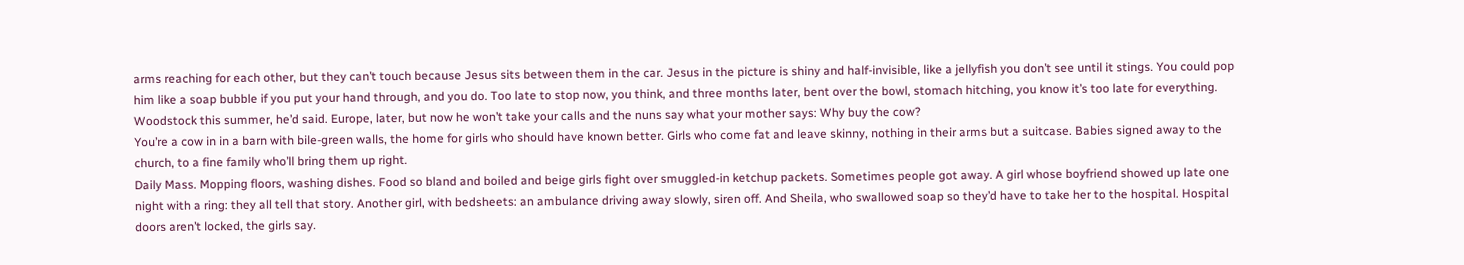arms reaching for each other, but they can’t touch because Jesus sits between them in the car. Jesus in the picture is shiny and half-invisible, like a jellyfish you don’t see until it stings. You could pop him like a soap bubble if you put your hand through, and you do. Too late to stop now, you think, and three months later, bent over the bowl, stomach hitching, you know it’s too late for everything. Woodstock this summer, he’d said. Europe, later, but now he won’t take your calls and the nuns say what your mother says: Why buy the cow?
You’re a cow in in a barn with bile-green walls, the home for girls who should have known better. Girls who come fat and leave skinny, nothing in their arms but a suitcase. Babies signed away to the church, to a fine family who’ll bring them up right.
Daily Mass. Mopping floors, washing dishes. Food so bland and boiled and beige girls fight over smuggled-in ketchup packets. Sometimes people got away. A girl whose boyfriend showed up late one night with a ring: they all tell that story. Another girl, with bedsheets: an ambulance driving away slowly, siren off. And Sheila, who swallowed soap so they’d have to take her to the hospital. Hospital doors aren’t locked, the girls say.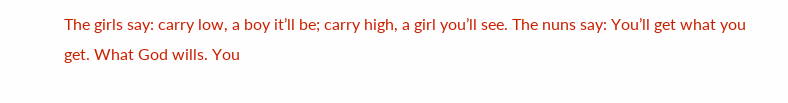The girls say: carry low, a boy it’ll be; carry high, a girl you’ll see. The nuns say: You’ll get what you get. What God wills. You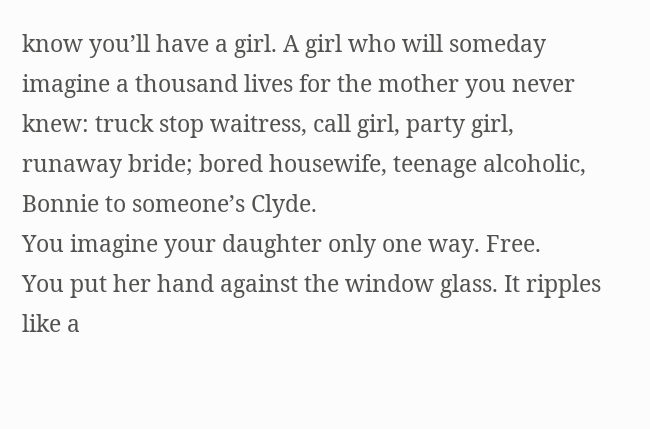know you’ll have a girl. A girl who will someday imagine a thousand lives for the mother you never knew: truck stop waitress, call girl, party girl, runaway bride; bored housewife, teenage alcoholic, Bonnie to someone’s Clyde.
You imagine your daughter only one way. Free.
You put her hand against the window glass. It ripples like a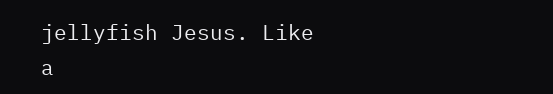jellyfish Jesus. Like a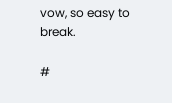vow, so easy to break.

#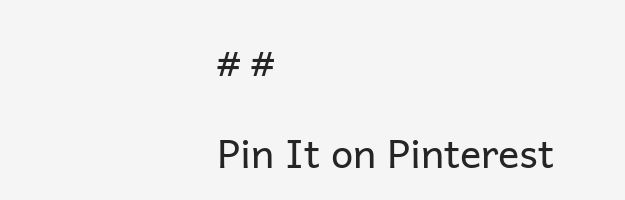# #

Pin It on Pinterest